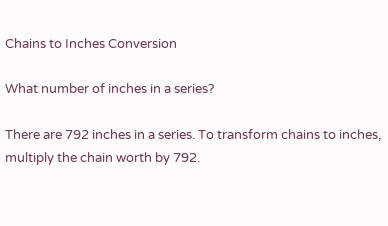Chains to Inches Conversion

What number of inches in a series?

There are 792 inches in a series. To transform chains to inches, multiply the chain worth by 792.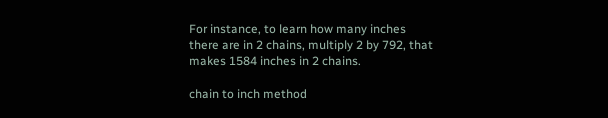For instance, to learn how many inches there are in 2 chains, multiply 2 by 792, that makes 1584 inches in 2 chains.

chain to inch method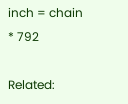inch = chain * 792

Related: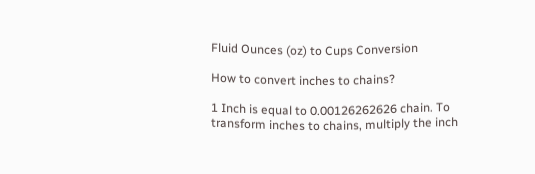Fluid Ounces (oz) to Cups Conversion

How to convert inches to chains?

1 Inch is equal to 0.00126262626 chain. To transform inches to chains, multiply the inch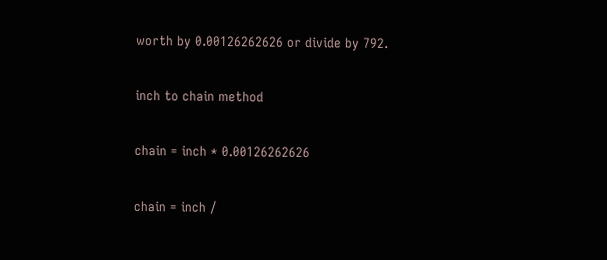worth by 0.00126262626 or divide by 792.

inch to chain method

chain = inch * 0.00126262626

chain = inch /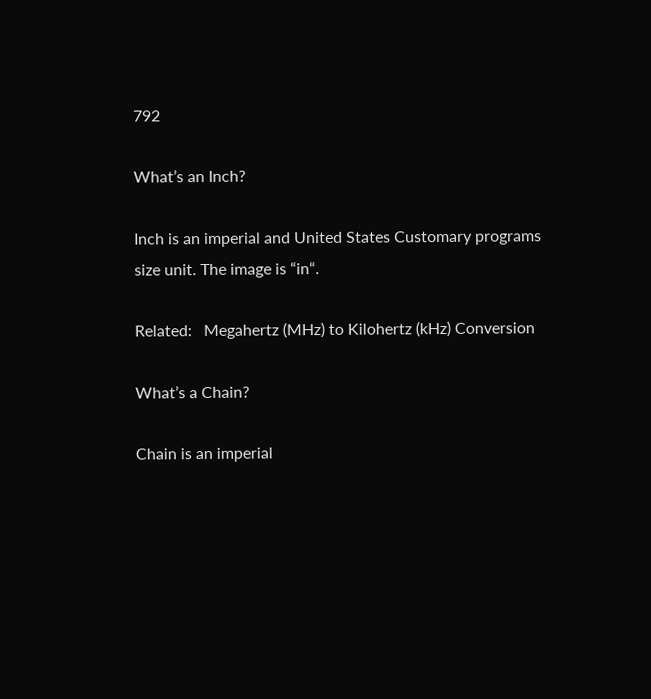792

What’s an Inch?

Inch is an imperial and United States Customary programs size unit. The image is “in“.

Related:   Megahertz (MHz) to Kilohertz (kHz) Conversion

What’s a Chain?

Chain is an imperial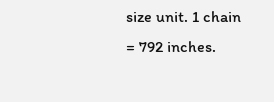size unit. 1 chain = 792 inches.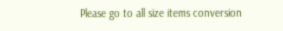Please go to all size items conversion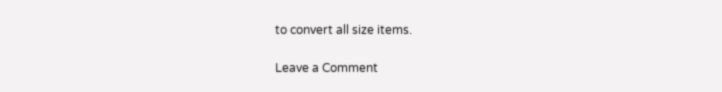to convert all size items.

Leave a Comment